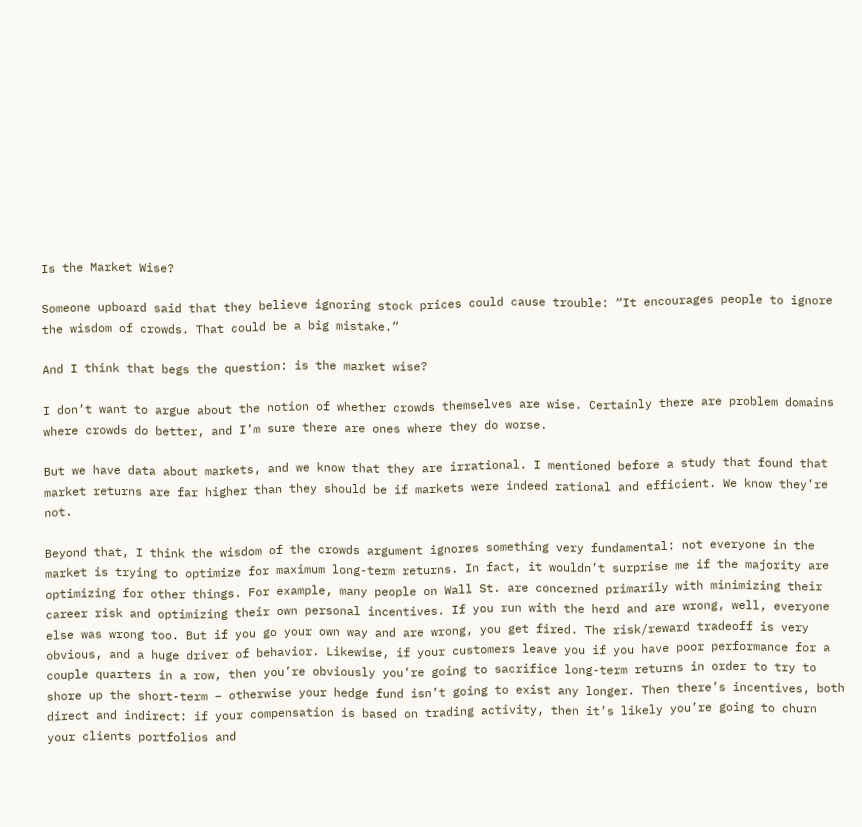Is the Market Wise?

Someone upboard said that they believe ignoring stock prices could cause trouble: “It encourages people to ignore the wisdom of crowds. That could be a big mistake.”

And I think that begs the question: is the market wise?

I don’t want to argue about the notion of whether crowds themselves are wise. Certainly there are problem domains where crowds do better, and I’m sure there are ones where they do worse.

But we have data about markets, and we know that they are irrational. I mentioned before a study that found that market returns are far higher than they should be if markets were indeed rational and efficient. We know they’re not.

Beyond that, I think the wisdom of the crowds argument ignores something very fundamental: not everyone in the market is trying to optimize for maximum long-term returns. In fact, it wouldn’t surprise me if the majority are optimizing for other things. For example, many people on Wall St. are concerned primarily with minimizing their career risk and optimizing their own personal incentives. If you run with the herd and are wrong, well, everyone else was wrong too. But if you go your own way and are wrong, you get fired. The risk/reward tradeoff is very obvious, and a huge driver of behavior. Likewise, if your customers leave you if you have poor performance for a couple quarters in a row, then you’re obviously you’re going to sacrifice long-term returns in order to try to shore up the short-term – otherwise your hedge fund isn’t going to exist any longer. Then there’s incentives, both direct and indirect: if your compensation is based on trading activity, then it’s likely you’re going to churn your clients portfolios and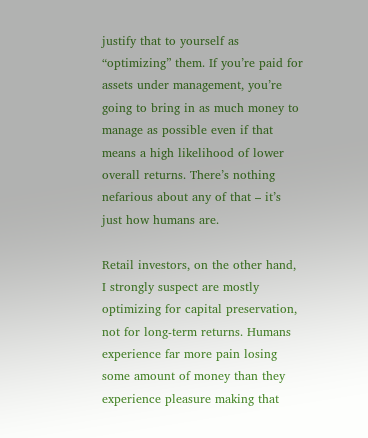justify that to yourself as “optimizing” them. If you’re paid for assets under management, you’re going to bring in as much money to manage as possible even if that means a high likelihood of lower overall returns. There’s nothing nefarious about any of that – it’s just how humans are.

Retail investors, on the other hand, I strongly suspect are mostly optimizing for capital preservation, not for long-term returns. Humans experience far more pain losing some amount of money than they experience pleasure making that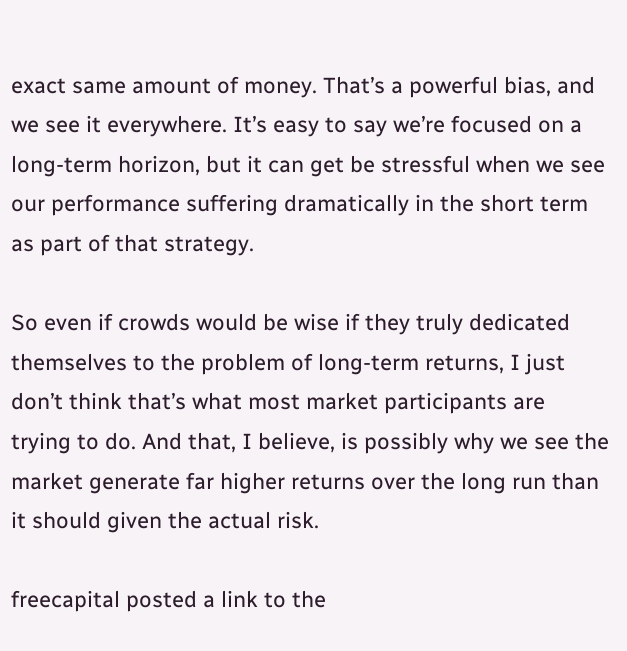exact same amount of money. That’s a powerful bias, and we see it everywhere. It’s easy to say we’re focused on a long-term horizon, but it can get be stressful when we see our performance suffering dramatically in the short term as part of that strategy.

So even if crowds would be wise if they truly dedicated themselves to the problem of long-term returns, I just don’t think that’s what most market participants are trying to do. And that, I believe, is possibly why we see the market generate far higher returns over the long run than it should given the actual risk.

freecapital posted a link to the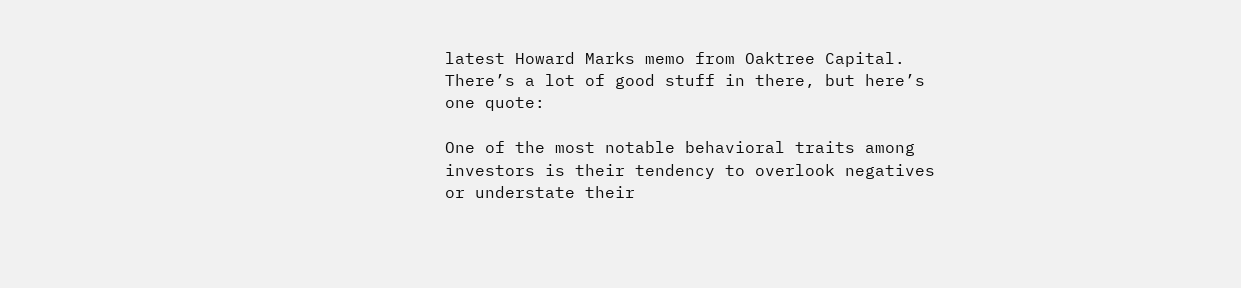latest Howard Marks memo from Oaktree Capital. There’s a lot of good stuff in there, but here’s one quote:

One of the most notable behavioral traits among investors is their tendency to overlook negatives or understate their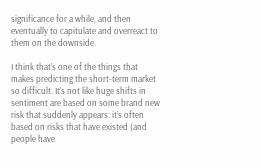significance for a while, and then eventually to capitulate and overreact to them on the downside.

I think that’s one of the things that makes predicting the short-term market so difficult. It’s not like huge shifts in sentiment are based on some brand new risk that suddenly appears: it’s often based on risks that have existed (and people have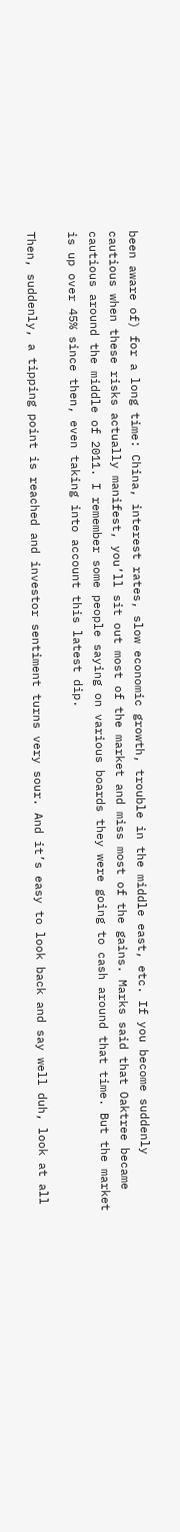been aware of) for a long time: China, interest rates, slow economic growth, trouble in the middle east, etc. If you become suddenly cautious when these risks actually manifest, you’ll sit out most of the market and miss most of the gains. Marks said that Oaktree became cautious around the middle of 2011. I remember some people saying on various boards they were going to cash around that time. But the market is up over 45% since then, even taking into account this latest dip.

Then, suddenly, a tipping point is reached and investor sentiment turns very sour. And it’s easy to look back and say well duh, look at all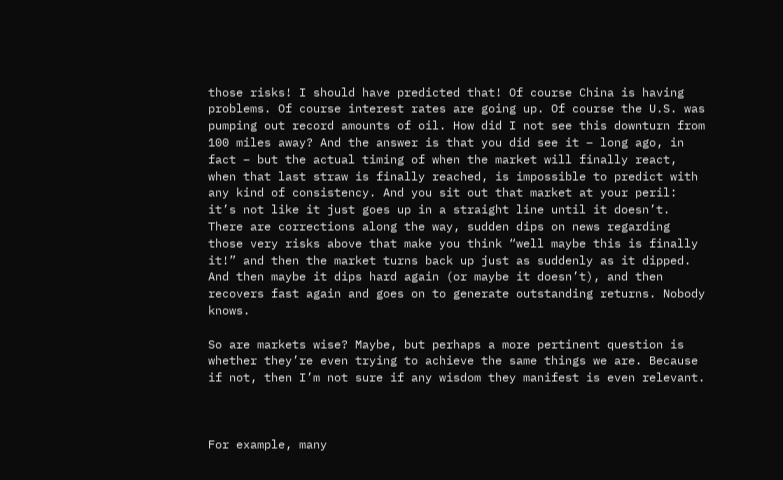those risks! I should have predicted that! Of course China is having problems. Of course interest rates are going up. Of course the U.S. was pumping out record amounts of oil. How did I not see this downturn from 100 miles away? And the answer is that you did see it – long ago, in fact – but the actual timing of when the market will finally react, when that last straw is finally reached, is impossible to predict with any kind of consistency. And you sit out that market at your peril: it’s not like it just goes up in a straight line until it doesn’t. There are corrections along the way, sudden dips on news regarding those very risks above that make you think “well maybe this is finally it!” and then the market turns back up just as suddenly as it dipped. And then maybe it dips hard again (or maybe it doesn’t), and then recovers fast again and goes on to generate outstanding returns. Nobody knows.

So are markets wise? Maybe, but perhaps a more pertinent question is whether they’re even trying to achieve the same things we are. Because if not, then I’m not sure if any wisdom they manifest is even relevant.



For example, many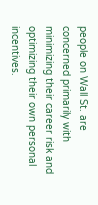people on Wall St. are concerned primarily with minimizing their career risk and optimizing their own personal incentives.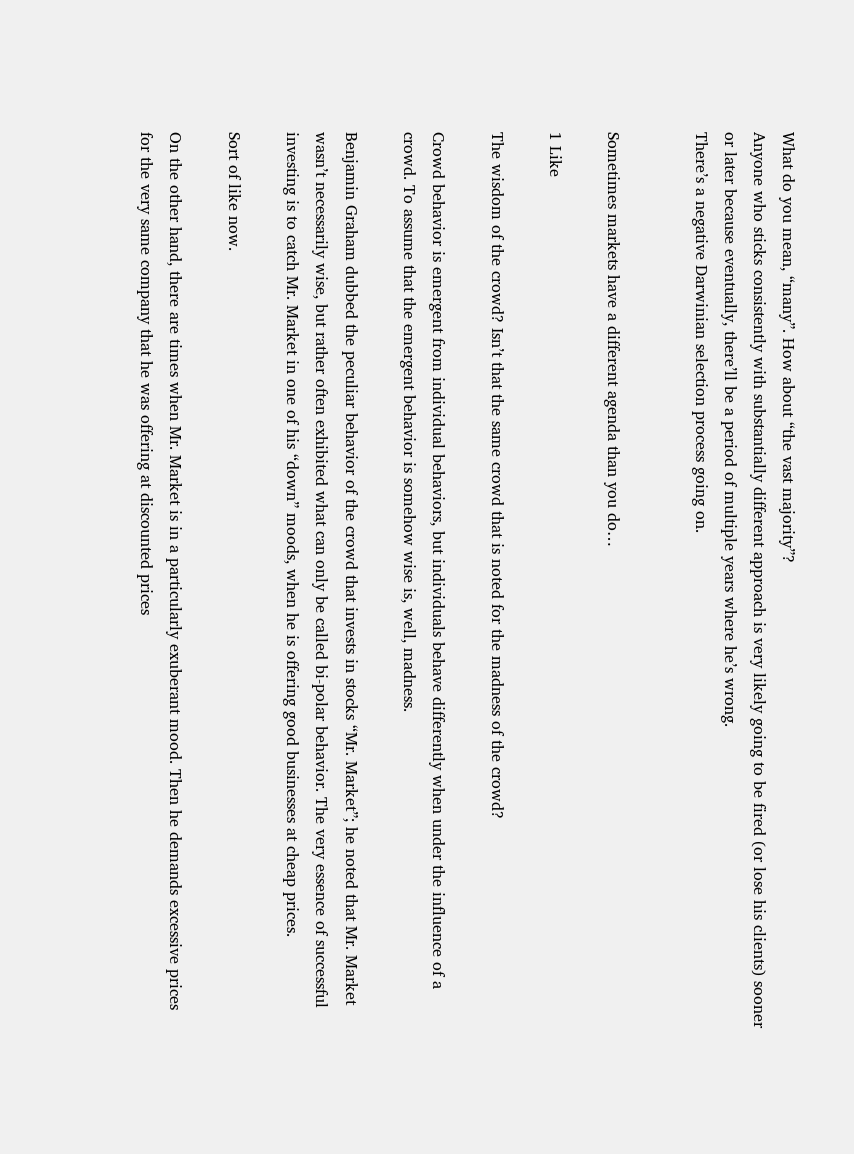What do you mean, “many”. How about “the vast majority”?
Anyone who sticks consistently with substantially different approach is very likely going to be fired (or lose his clients) sooner or later because eventually, there’ll be a period of multiple years where he’s wrong.
There’s a negative Darwinian selection process going on.


Sometimes markets have a different agenda than you do…

1 Like

The wisdom of the crowd? Isn’t that the same crowd that is noted for the madness of the crowd?

Crowd behavior is emergent from individual behaviors, but individuals behave differently when under the influence of a crowd. To assume that the emergent behavior is somehow wise is, well, madness.

Benjamin Graham dubbed the peculiar behavior of the crowd that invests in stocks “Mr. Market”; he noted that Mr. Market wasn’t necessarily wise, but rather often exhibited what can only be called bi-polar behavior. The very essence of successful investing is to catch Mr. Market in one of his “down” moods, when he is offering good businesses at cheap prices.

Sort of like now.

On the other hand, there are times when Mr. Market is in a particularly exuberant mood. Then he demands excessive prices for the very same company that he was offering at discounted prices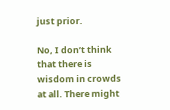just prior.

No, I don’t think that there is wisdom in crowds at all. There might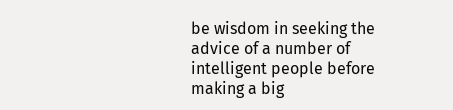be wisdom in seeking the advice of a number of intelligent people before making a big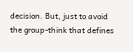decision. But, just to avoid the group-think that defines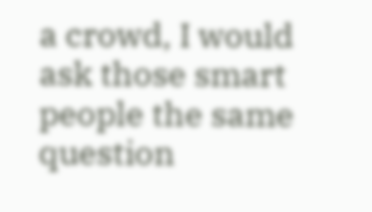a crowd, I would ask those smart people the same question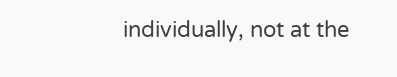individually, not at the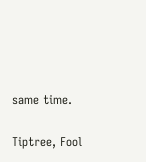same time.

Tiptree, Fool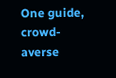One guide, crowd-averse